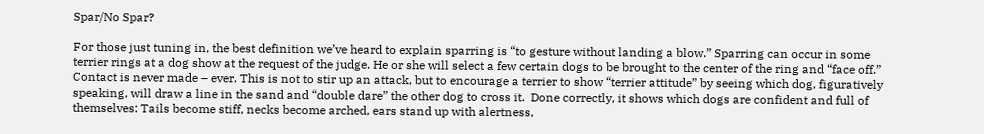Spar/No Spar?

For those just tuning in, the best definition we’ve heard to explain sparring is “to gesture without landing a blow.” Sparring can occur in some terrier rings at a dog show at the request of the judge. He or she will select a few certain dogs to be brought to the center of the ring and “face off.”  Contact is never made – ever. This is not to stir up an attack, but to encourage a terrier to show “terrier attitude” by seeing which dog, figuratively speaking, will draw a line in the sand and “double dare” the other dog to cross it.  Done correctly, it shows which dogs are confident and full of themselves: Tails become stiff, necks become arched, ears stand up with alertness,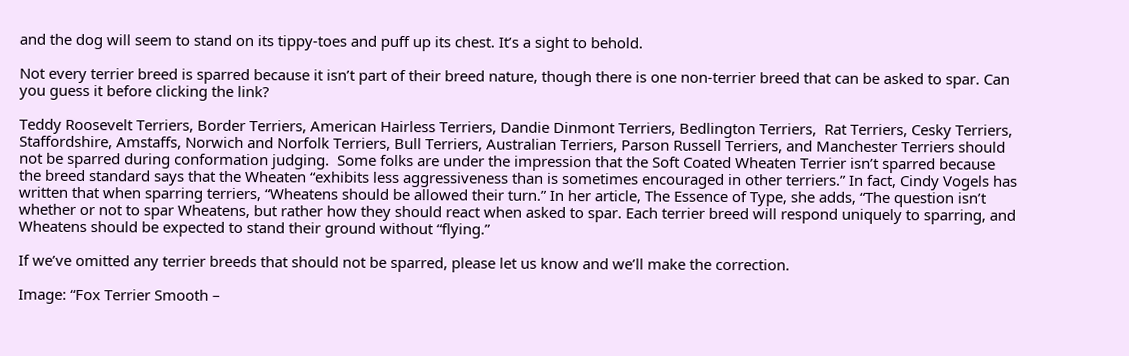and the dog will seem to stand on its tippy-toes and puff up its chest. It’s a sight to behold.

Not every terrier breed is sparred because it isn’t part of their breed nature, though there is one non-terrier breed that can be asked to spar. Can you guess it before clicking the link?

Teddy Roosevelt Terriers, Border Terriers, American Hairless Terriers, Dandie Dinmont Terriers, Bedlington Terriers,  Rat Terriers, Cesky Terriers, Staffordshire, Amstaffs, Norwich and Norfolk Terriers, Bull Terriers, Australian Terriers, Parson Russell Terriers, and Manchester Terriers should not be sparred during conformation judging.  Some folks are under the impression that the Soft Coated Wheaten Terrier isn’t sparred because the breed standard says that the Wheaten “exhibits less aggressiveness than is sometimes encouraged in other terriers.” In fact, Cindy Vogels has written that when sparring terriers, “Wheatens should be allowed their turn.” In her article, The Essence of Type, she adds, “The question isn’t whether or not to spar Wheatens, but rather how they should react when asked to spar. Each terrier breed will respond uniquely to sparring, and Wheatens should be expected to stand their ground without “flying.”

If we’ve omitted any terrier breeds that should not be sparred, please let us know and we’ll make the correction.

Image: “Fox Terrier Smooth –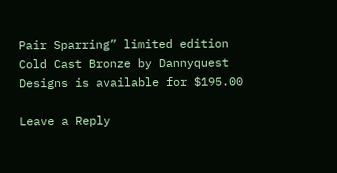Pair Sparring” limited edition Cold Cast Bronze by Dannyquest Designs is available for $195.00

Leave a Reply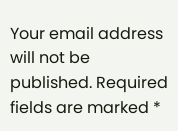Your email address will not be published. Required fields are marked *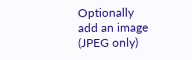Optionally add an image (JPEG only)